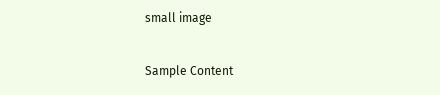small image

Sample Content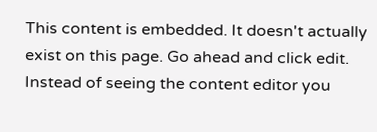This content is embedded. It doesn't actually exist on this page. Go ahead and click edit. Instead of seeing the content editor you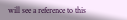will see a reference to this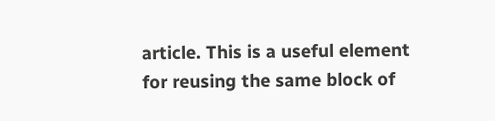article. This is a useful element for reusing the same block of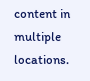content in multiple locations.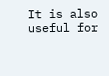It is also useful for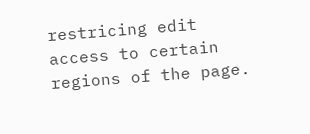restricing edit access to certain regions of the page.